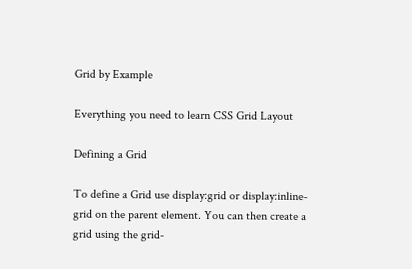Grid by Example

Everything you need to learn CSS Grid Layout

Defining a Grid

To define a Grid use display:grid or display:inline-grid on the parent element. You can then create a grid using the grid-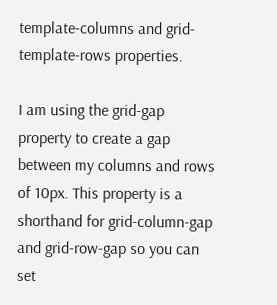template-columns and grid-template-rows properties.

I am using the grid-gap property to create a gap between my columns and rows of 10px. This property is a shorthand for grid-column-gap and grid-row-gap so you can set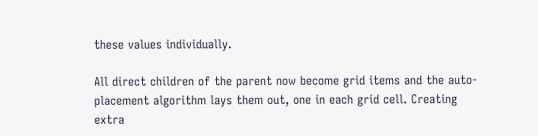these values individually.

All direct children of the parent now become grid items and the auto-placement algorithm lays them out, one in each grid cell. Creating extra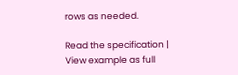rows as needed.

Read the specification | View example as full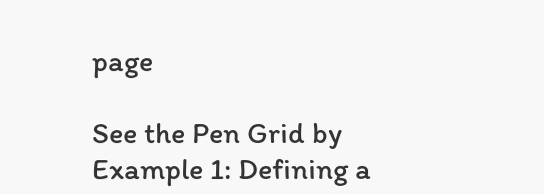page

See the Pen Grid by Example 1: Defining a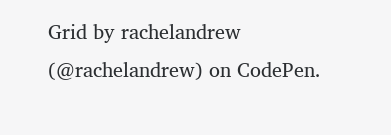Grid by rachelandrew (@rachelandrew) on CodePen.